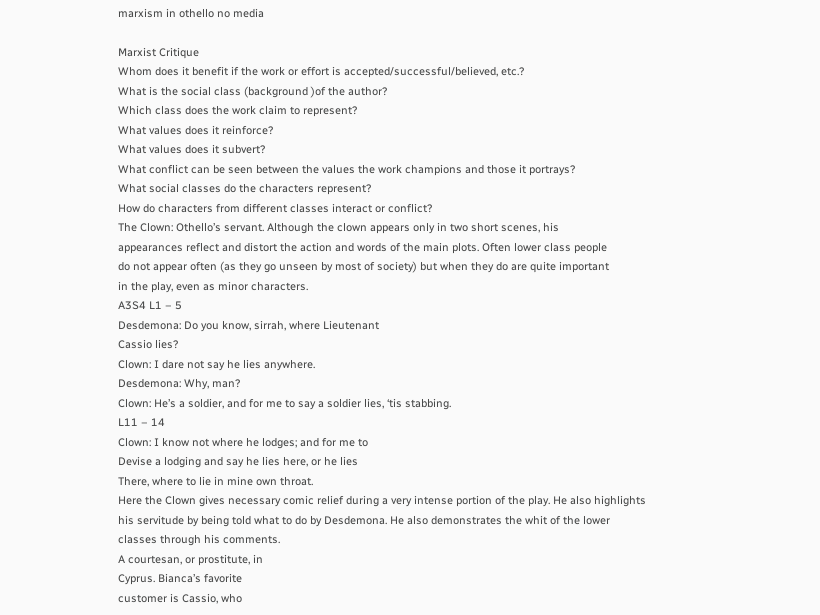marxism in othello no media

Marxist Critique
Whom does it benefit if the work or effort is accepted/successful/believed, etc.?
What is the social class (background )of the author?
Which class does the work claim to represent?
What values does it reinforce?
What values does it subvert?
What conflict can be seen between the values the work champions and those it portrays?
What social classes do the characters represent?
How do characters from different classes interact or conflict?
The Clown: Othello’s servant. Although the clown appears only in two short scenes, his
appearances reflect and distort the action and words of the main plots. Often lower class people
do not appear often (as they go unseen by most of society) but when they do are quite important
in the play, even as minor characters.
A3S4 L1 – 5
Desdemona: Do you know, sirrah, where Lieutenant
Cassio lies?
Clown: I dare not say he lies anywhere.
Desdemona: Why, man?
Clown: He’s a soldier, and for me to say a soldier lies, ‘tis stabbing.
L11 – 14
Clown: I know not where he lodges; and for me to
Devise a lodging and say he lies here, or he lies
There, where to lie in mine own throat.
Here the Clown gives necessary comic relief during a very intense portion of the play. He also highlights
his servitude by being told what to do by Desdemona. He also demonstrates the whit of the lower
classes through his comments.
A courtesan, or prostitute, in
Cyprus. Bianca’s favorite
customer is Cassio, who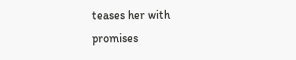teases her with promises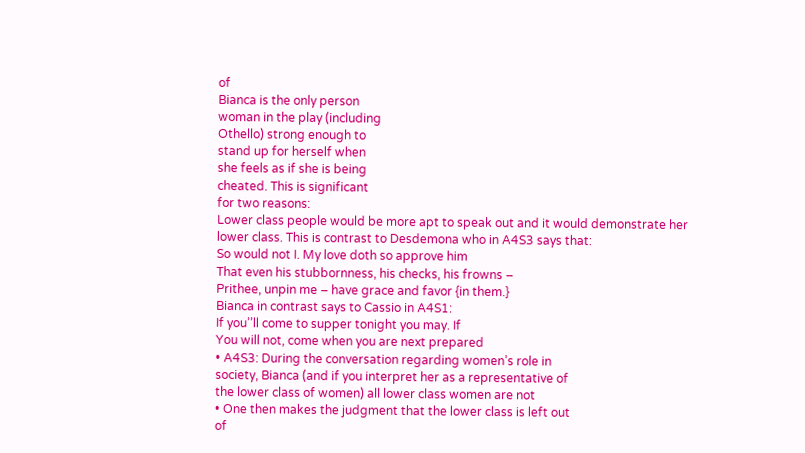of
Bianca is the only person
woman in the play (including
Othello) strong enough to
stand up for herself when
she feels as if she is being
cheated. This is significant
for two reasons:
Lower class people would be more apt to speak out and it would demonstrate her
lower class. This is contrast to Desdemona who in A4S3 says that:
So would not I. My love doth so approve him
That even his stubbornness, his checks, his frowns –
Prithee, unpin me – have grace and favor {in them.}
Bianca in contrast says to Cassio in A4S1:
If you’’ll come to supper tonight you may. If
You will not, come when you are next prepared
• A4S3: During the conversation regarding women’s role in
society, Bianca (and if you interpret her as a representative of
the lower class of women) all lower class women are not
• One then makes the judgment that the lower class is left out
of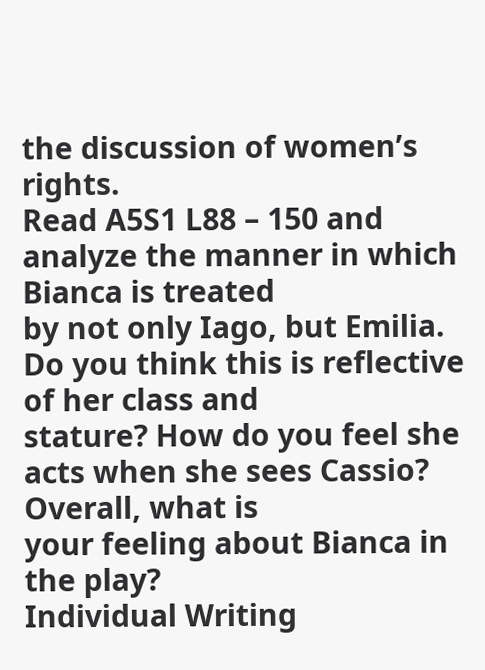the discussion of women’s rights.
Read A5S1 L88 – 150 and analyze the manner in which Bianca is treated
by not only Iago, but Emilia. Do you think this is reflective of her class and
stature? How do you feel she acts when she sees Cassio? Overall, what is
your feeling about Bianca in the play?
Individual Writing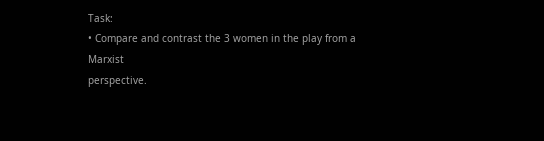Task:
• Compare and contrast the 3 women in the play from a Marxist
perspective.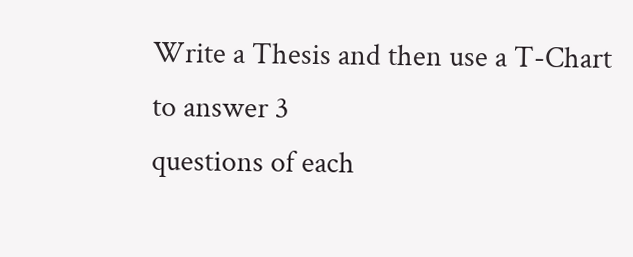Write a Thesis and then use a T-Chart to answer 3
questions of each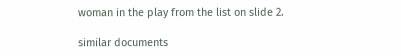woman in the play from the list on slide 2.

similar documents